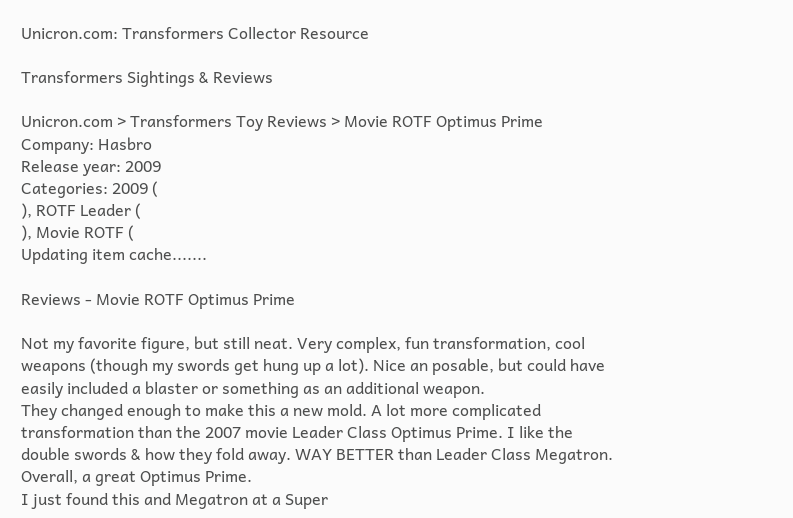Unicron.com: Transformers Collector Resource

Transformers Sightings & Reviews

Unicron.com > Transformers Toy Reviews > Movie ROTF Optimus Prime
Company: Hasbro
Release year: 2009
Categories: 2009 (
), ROTF Leader (
), Movie ROTF (
Updating item cache.......

Reviews - Movie ROTF Optimus Prime

Not my favorite figure, but still neat. Very complex, fun transformation, cool weapons (though my swords get hung up a lot). Nice an posable, but could have easily included a blaster or something as an additional weapon.
They changed enough to make this a new mold. A lot more complicated transformation than the 2007 movie Leader Class Optimus Prime. I like the double swords & how they fold away. WAY BETTER than Leader Class Megatron. Overall, a great Optimus Prime.
I just found this and Megatron at a Super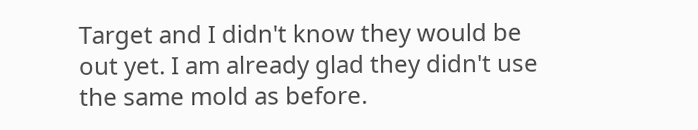Target and I didn't know they would be out yet. I am already glad they didn't use the same mold as before.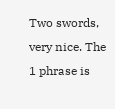Two swords, very nice. The 1 phrase is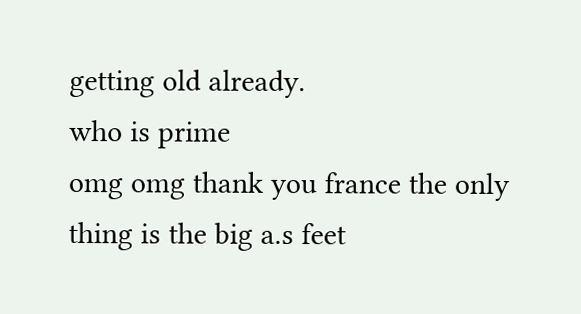getting old already.
who is prime
omg omg thank you france the only thing is the big a.s feet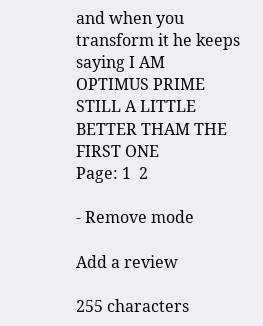and when you transform it he keeps saying I AM OPTIMUS PRIME STILL A LITTLE BETTER THAM THE FIRST ONE
Page: 1  2

- Remove mode

Add a review

255 characters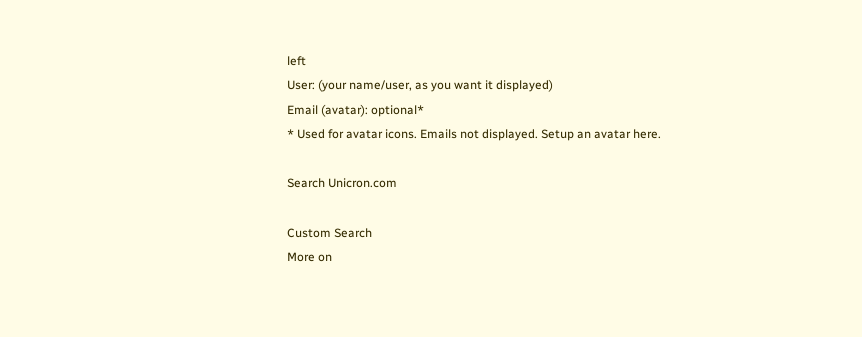left
User: (your name/user, as you want it displayed)
Email (avatar): optional*
* Used for avatar icons. Emails not displayed. Setup an avatar here.

Search Unicron.com

Custom Search
More on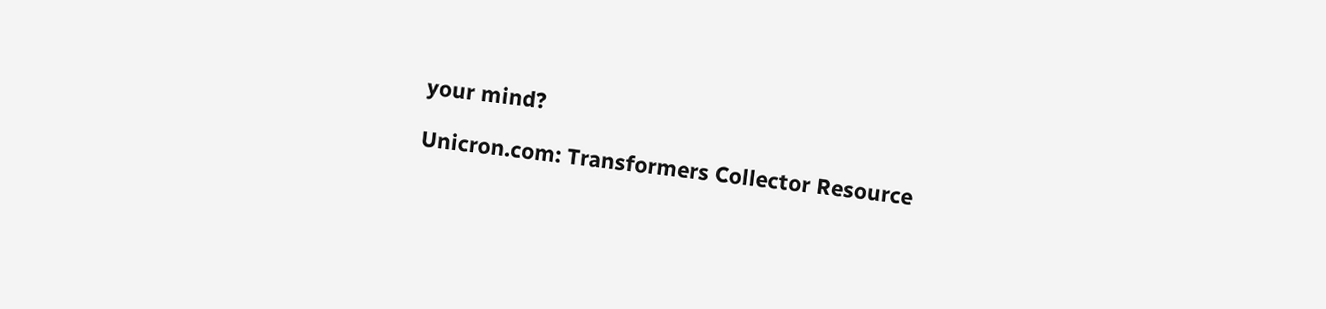your mind?

Unicron.com: Transformers Collector Resource